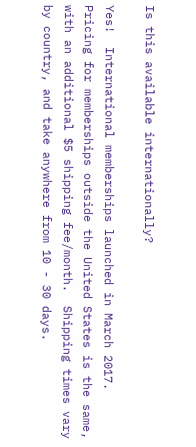Is this available internationally?

Yes!  International memberships launched in March 2017. Pricing for memberships outside the United States is the same, with an additional $5 shipping fee/month.  Shipping times vary by country, and take anywhere from 10 - 30 days.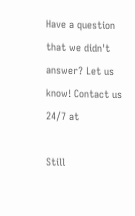Have a question that we didn't answer? Let us know! Contact us 24/7 at

Still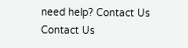need help? Contact Us Contact Us